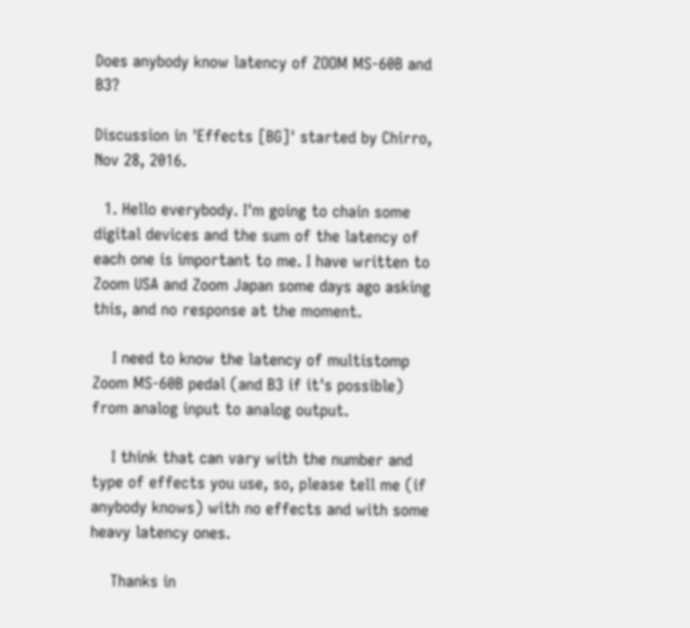Does anybody know latency of ZOOM MS-60B and B3?

Discussion in 'Effects [BG]' started by Chirro, Nov 28, 2016.

  1. Hello everybody. I'm going to chain some digital devices and the sum of the latency of each one is important to me. I have written to Zoom USA and Zoom Japan some days ago asking this, and no response at the moment.

    I need to know the latency of multistomp Zoom MS-60B pedal (and B3 if it's possible) from analog input to analog output.

    I think that can vary with the number and type of effects you use, so, please tell me (if anybody knows) with no effects and with some heavy latency ones.

    Thanks in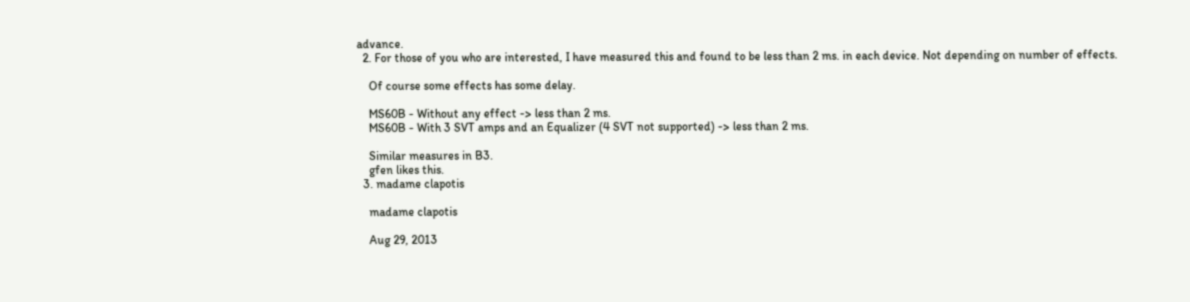advance.
  2. For those of you who are interested, I have measured this and found to be less than 2 ms. in each device. Not depending on number of effects.

    Of course some effects has some delay.

    MS60B - Without any effect -> less than 2 ms.
    MS60B - With 3 SVT amps and an Equalizer (4 SVT not supported) -> less than 2 ms.

    Similar measures in B3.
    gfen likes this.
  3. madame clapotis

    madame clapotis

    Aug 29, 2013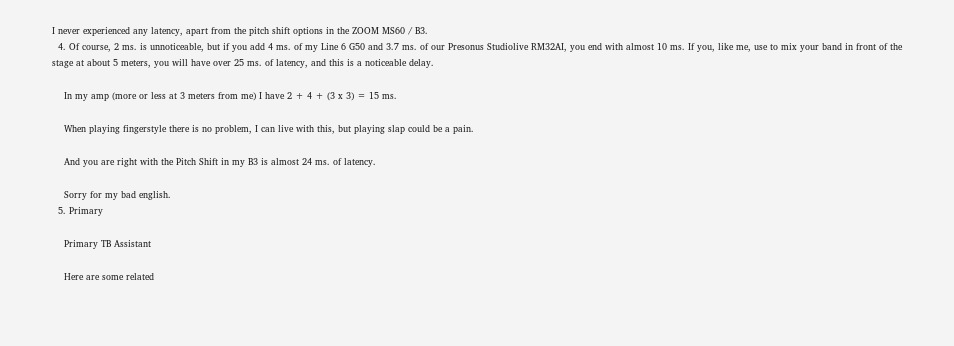I never experienced any latency, apart from the pitch shift options in the ZOOM MS60 / B3.
  4. Of course, 2 ms. is unnoticeable, but if you add 4 ms. of my Line 6 G50 and 3.7 ms. of our Presonus Studiolive RM32AI, you end with almost 10 ms. If you, like me, use to mix your band in front of the stage at about 5 meters, you will have over 25 ms. of latency, and this is a noticeable delay.

    In my amp (more or less at 3 meters from me) I have 2 + 4 + (3 x 3) = 15 ms.

    When playing fingerstyle there is no problem, I can live with this, but playing slap could be a pain.

    And you are right with the Pitch Shift in my B3 is almost 24 ms. of latency.

    Sorry for my bad english.
  5. Primary

    Primary TB Assistant

    Here are some related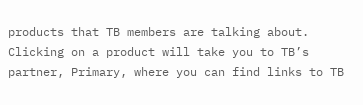products that TB members are talking about. Clicking on a product will take you to TB’s partner, Primary, where you can find links to TB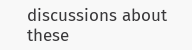discussions about these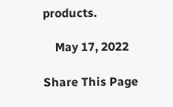products.

    May 17, 2022

Share This Page